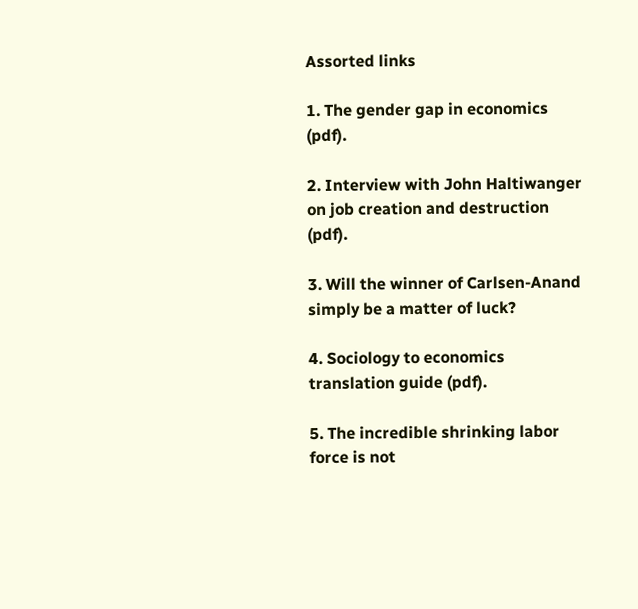Assorted links

1. The gender gap in economics (pdf).

2. Interview with John Haltiwanger on job creation and destruction (pdf).

3. Will the winner of Carlsen-Anand simply be a matter of luck?

4. Sociology to economics translation guide (pdf).

5. The incredible shrinking labor force is not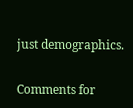just demographics.


Comments for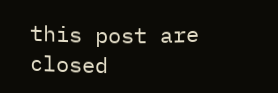this post are closed